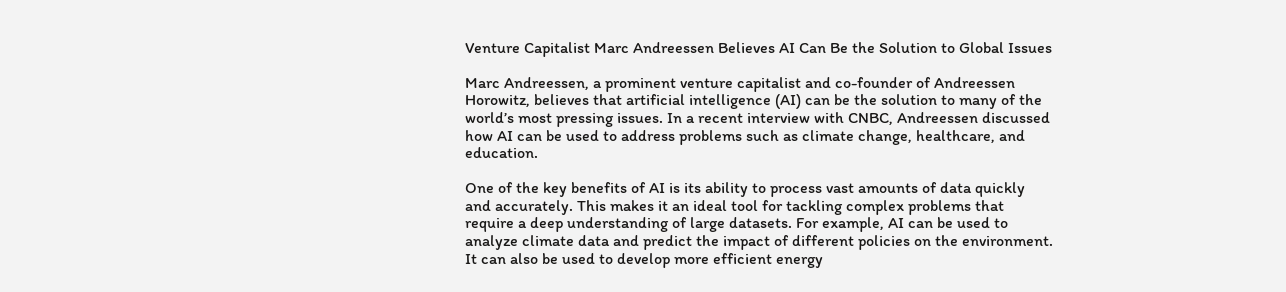Venture Capitalist Marc Andreessen Believes AI Can Be the Solution to Global Issues

Marc Andreessen, a prominent venture capitalist and co-founder of Andreessen Horowitz, believes that artificial intelligence (AI) can be the solution to many of the world’s most pressing issues. In a recent interview with CNBC, Andreessen discussed how AI can be used to address problems such as climate change, healthcare, and education.

One of the key benefits of AI is its ability to process vast amounts of data quickly and accurately. This makes it an ideal tool for tackling complex problems that require a deep understanding of large datasets. For example, AI can be used to analyze climate data and predict the impact of different policies on the environment. It can also be used to develop more efficient energy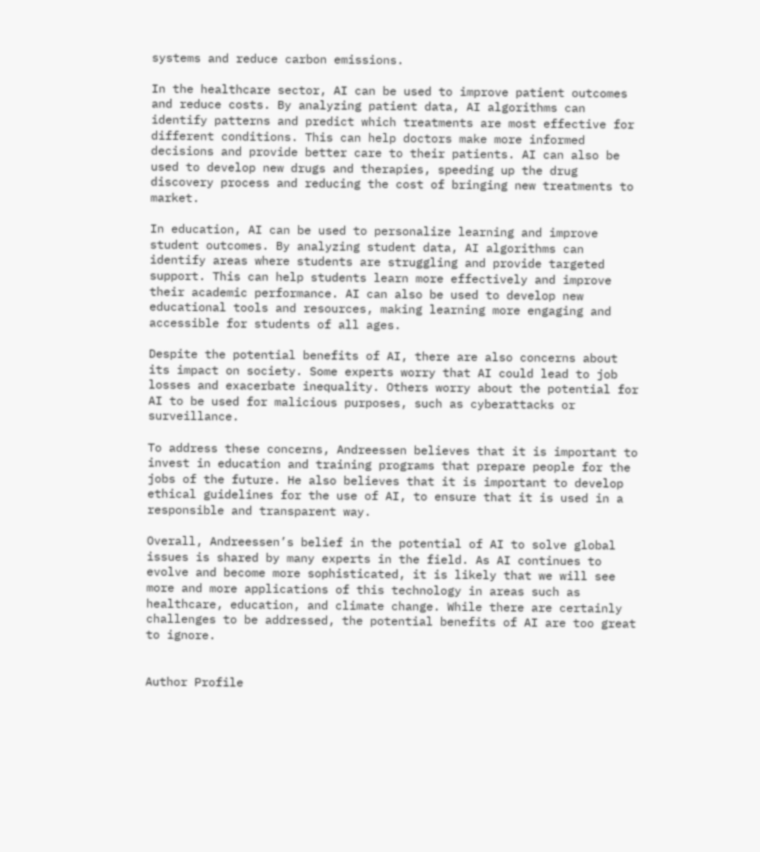systems and reduce carbon emissions.

In the healthcare sector, AI can be used to improve patient outcomes and reduce costs. By analyzing patient data, AI algorithms can identify patterns and predict which treatments are most effective for different conditions. This can help doctors make more informed decisions and provide better care to their patients. AI can also be used to develop new drugs and therapies, speeding up the drug discovery process and reducing the cost of bringing new treatments to market.

In education, AI can be used to personalize learning and improve student outcomes. By analyzing student data, AI algorithms can identify areas where students are struggling and provide targeted support. This can help students learn more effectively and improve their academic performance. AI can also be used to develop new educational tools and resources, making learning more engaging and accessible for students of all ages.

Despite the potential benefits of AI, there are also concerns about its impact on society. Some experts worry that AI could lead to job losses and exacerbate inequality. Others worry about the potential for AI to be used for malicious purposes, such as cyberattacks or surveillance.

To address these concerns, Andreessen believes that it is important to invest in education and training programs that prepare people for the jobs of the future. He also believes that it is important to develop ethical guidelines for the use of AI, to ensure that it is used in a responsible and transparent way.

Overall, Andreessen’s belief in the potential of AI to solve global issues is shared by many experts in the field. As AI continues to evolve and become more sophisticated, it is likely that we will see more and more applications of this technology in areas such as healthcare, education, and climate change. While there are certainly challenges to be addressed, the potential benefits of AI are too great to ignore.


Author Profile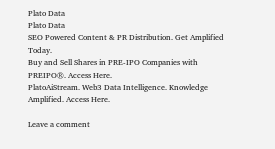Plato Data
Plato Data
SEO Powered Content & PR Distribution. Get Amplified Today.
Buy and Sell Shares in PRE-IPO Companies with PREIPO®. Access Here.
PlatoAiStream. Web3 Data Intelligence. Knowledge Amplified. Access Here.

Leave a comment